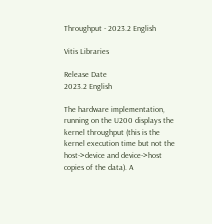Throughput - 2023.2 English

Vitis Libraries

Release Date
2023.2 English

The hardware implementation, running on the U200 displays the kernel throughput (this is the kernel execution time but not the host->device and device->host copies of the data). A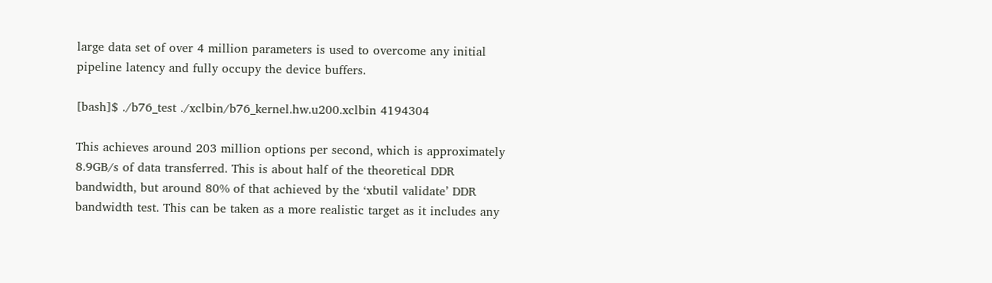large data set of over 4 million parameters is used to overcome any initial pipeline latency and fully occupy the device buffers.

[bash]$ ./b76_test ./xclbin/b76_kernel.hw.u200.xclbin 4194304

This achieves around 203 million options per second, which is approximately 8.9GB/s of data transferred. This is about half of the theoretical DDR bandwidth, but around 80% of that achieved by the ‘xbutil validate’ DDR bandwidth test. This can be taken as a more realistic target as it includes any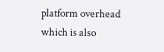platform overhead which is also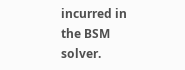incurred in the BSM solver.